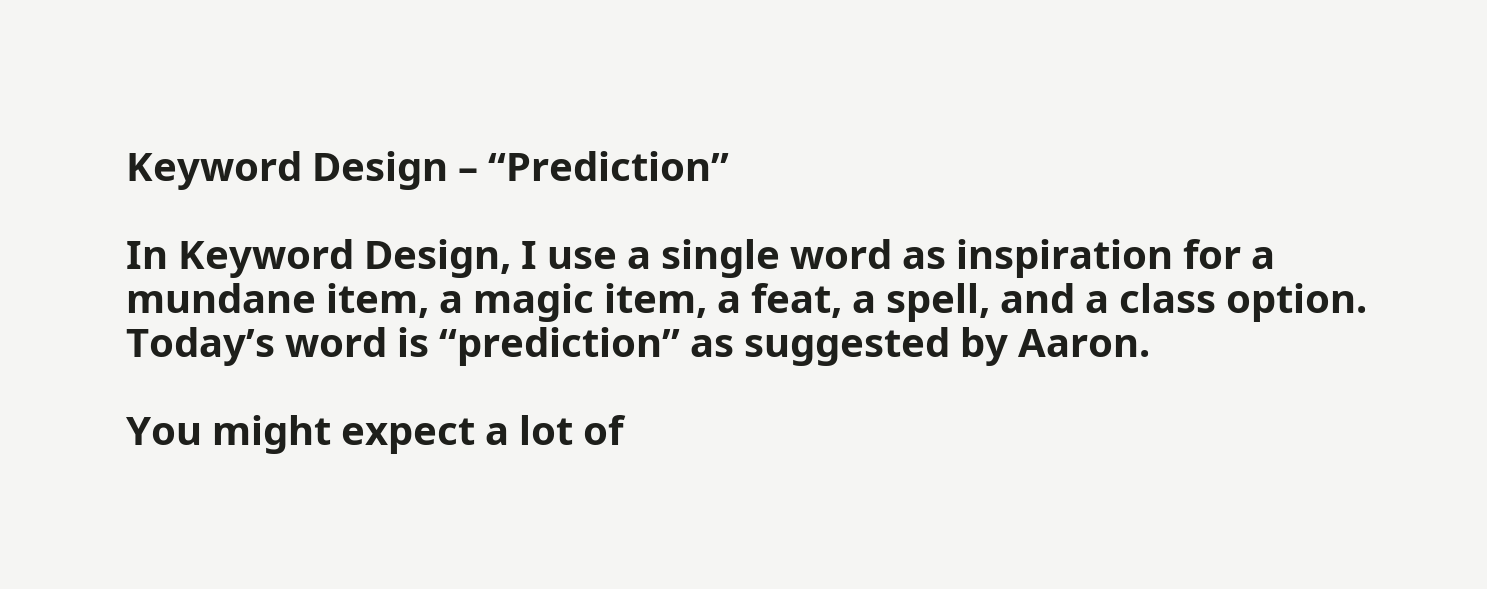Keyword Design – “Prediction”

In Keyword Design, I use a single word as inspiration for a mundane item, a magic item, a feat, a spell, and a class option. Today’s word is “prediction” as suggested by Aaron.

You might expect a lot of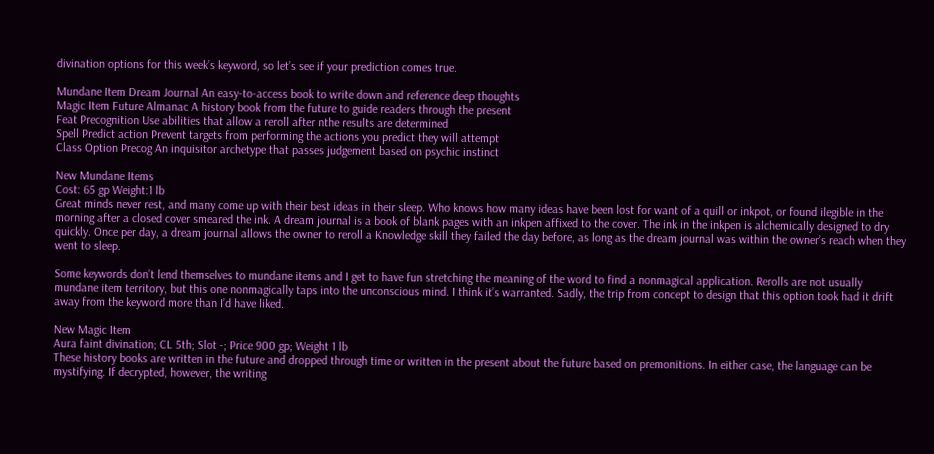divination options for this week’s keyword, so let’s see if your prediction comes true.

Mundane Item Dream Journal An easy-to-access book to write down and reference deep thoughts
Magic Item Future Almanac A history book from the future to guide readers through the present
Feat Precognition Use abilities that allow a reroll after nthe results are determined
Spell Predict action Prevent targets from performing the actions you predict they will attempt
Class Option Precog An inquisitor archetype that passes judgement based on psychic instinct

New Mundane Items
Cost: 65 gp Weight:1 lb
Great minds never rest, and many come up with their best ideas in their sleep. Who knows how many ideas have been lost for want of a quill or inkpot, or found ilegible in the morning after a closed cover smeared the ink. A dream journal is a book of blank pages with an inkpen affixed to the cover. The ink in the inkpen is alchemically designed to dry quickly. Once per day, a dream journal allows the owner to reroll a Knowledge skill they failed the day before, as long as the dream journal was within the owner’s reach when they went to sleep.

Some keywords don’t lend themselves to mundane items and I get to have fun stretching the meaning of the word to find a nonmagical application. Rerolls are not usually mundane item territory, but this one nonmagically taps into the unconscious mind. I think it’s warranted. Sadly, the trip from concept to design that this option took had it drift away from the keyword more than I’d have liked.

New Magic Item
Aura faint divination; CL 5th; Slot -; Price 900 gp; Weight 1 lb
These history books are written in the future and dropped through time or written in the present about the future based on premonitions. In either case, the language can be mystifying. If decrypted, however, the writing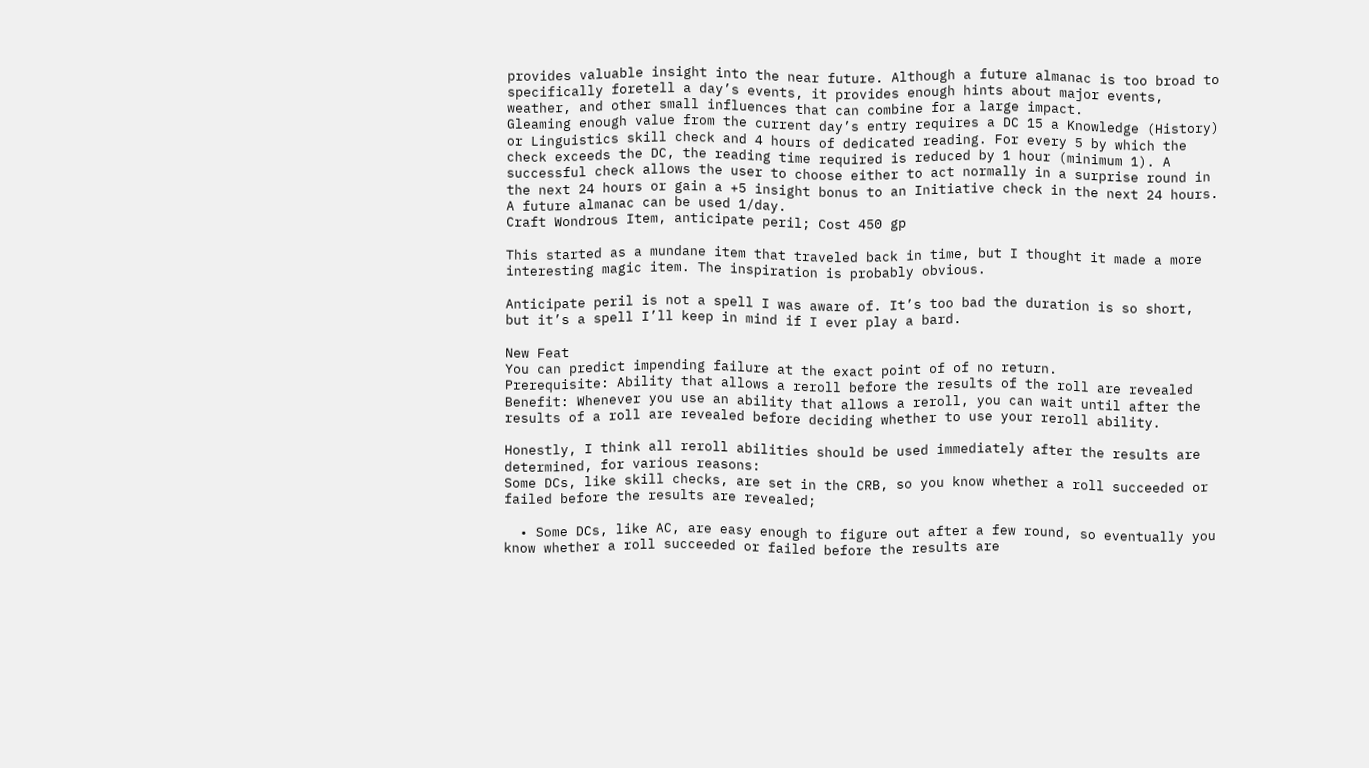provides valuable insight into the near future. Although a future almanac is too broad to specifically foretell a day’s events, it provides enough hints about major events, weather, and other small influences that can combine for a large impact.
Gleaming enough value from the current day’s entry requires a DC 15 a Knowledge (History) or Linguistics skill check and 4 hours of dedicated reading. For every 5 by which the check exceeds the DC, the reading time required is reduced by 1 hour (minimum 1). A successful check allows the user to choose either to act normally in a surprise round in the next 24 hours or gain a +5 insight bonus to an Initiative check in the next 24 hours. A future almanac can be used 1/day.
Craft Wondrous Item, anticipate peril; Cost 450 gp

This started as a mundane item that traveled back in time, but I thought it made a more interesting magic item. The inspiration is probably obvious.

Anticipate peril is not a spell I was aware of. It’s too bad the duration is so short, but it’s a spell I’ll keep in mind if I ever play a bard.

New Feat
You can predict impending failure at the exact point of of no return.
Prerequisite: Ability that allows a reroll before the results of the roll are revealed
Benefit: Whenever you use an ability that allows a reroll, you can wait until after the results of a roll are revealed before deciding whether to use your reroll ability.

Honestly, I think all reroll abilities should be used immediately after the results are determined, for various reasons:
Some DCs, like skill checks, are set in the CRB, so you know whether a roll succeeded or failed before the results are revealed;

  • Some DCs, like AC, are easy enough to figure out after a few round, so eventually you know whether a roll succeeded or failed before the results are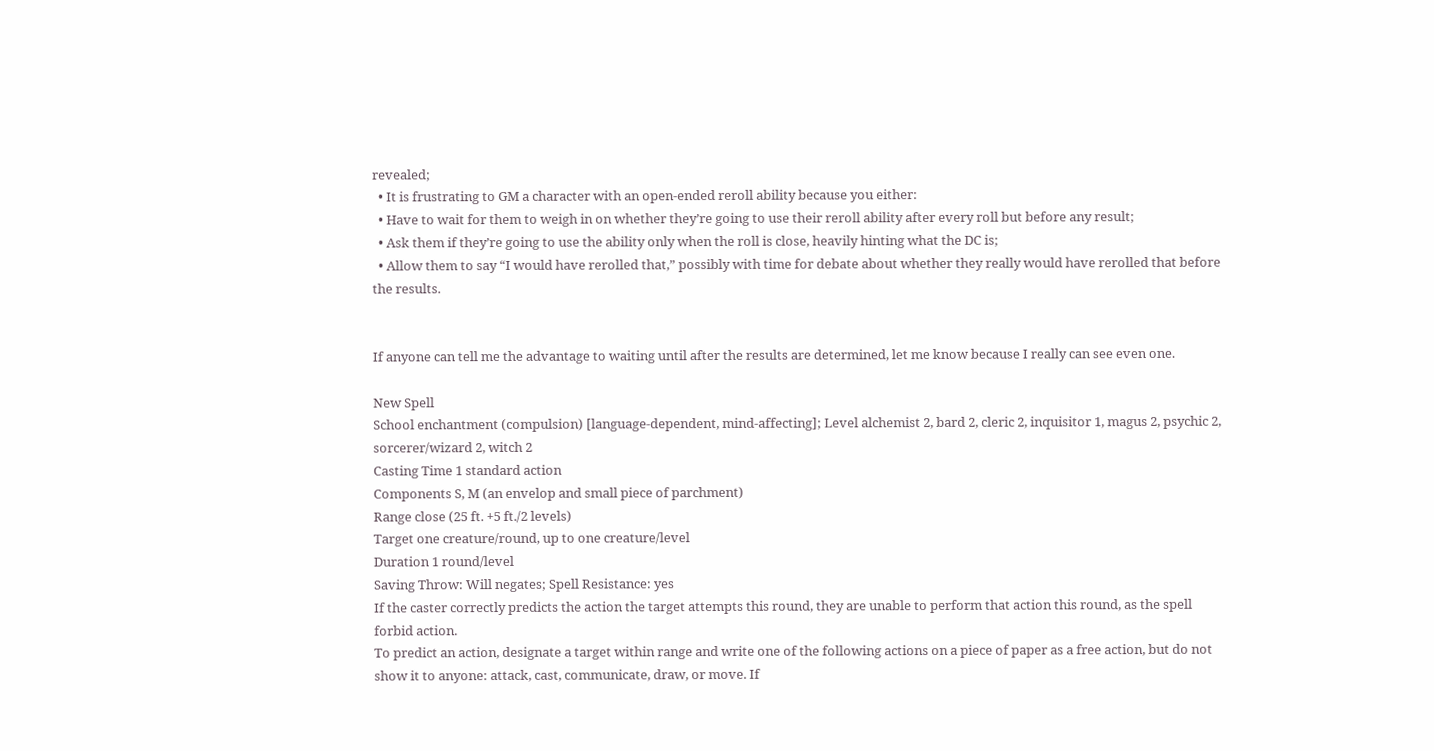revealed;
  • It is frustrating to GM a character with an open-ended reroll ability because you either:
  • Have to wait for them to weigh in on whether they’re going to use their reroll ability after every roll but before any result;
  • Ask them if they’re going to use the ability only when the roll is close, heavily hinting what the DC is;
  • Allow them to say “I would have rerolled that,” possibly with time for debate about whether they really would have rerolled that before the results.


If anyone can tell me the advantage to waiting until after the results are determined, let me know because I really can see even one.

New Spell
School enchantment (compulsion) [language-dependent, mind-affecting]; Level alchemist 2, bard 2, cleric 2, inquisitor 1, magus 2, psychic 2, sorcerer/wizard 2, witch 2
Casting Time 1 standard action
Components S, M (an envelop and small piece of parchment)
Range close (25 ft. +5 ft./2 levels)
Target one creature/round, up to one creature/level
Duration 1 round/level
Saving Throw: Will negates; Spell Resistance: yes
If the caster correctly predicts the action the target attempts this round, they are unable to perform that action this round, as the spell forbid action.
To predict an action, designate a target within range and write one of the following actions on a piece of paper as a free action, but do not show it to anyone: attack, cast, communicate, draw, or move. If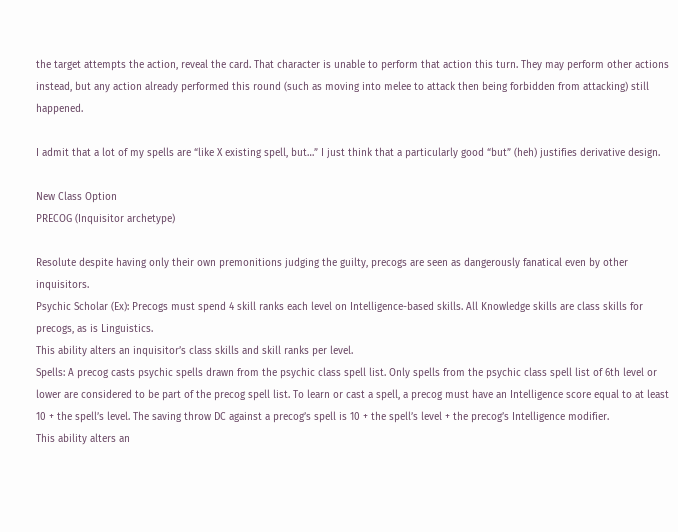the target attempts the action, reveal the card. That character is unable to perform that action this turn. They may perform other actions instead, but any action already performed this round (such as moving into melee to attack then being forbidden from attacking) still happened.

I admit that a lot of my spells are “like X existing spell, but…” I just think that a particularly good “but” (heh) justifies derivative design.

New Class Option
PRECOG (Inquisitor archetype)

Resolute despite having only their own premonitions judging the guilty, precogs are seen as dangerously fanatical even by other inquisitors.
Psychic Scholar (Ex): Precogs must spend 4 skill ranks each level on Intelligence-based skills. All Knowledge skills are class skills for precogs, as is Linguistics.
This ability alters an inquisitor’s class skills and skill ranks per level.
Spells: A precog casts psychic spells drawn from the psychic class spell list. Only spells from the psychic class spell list of 6th level or lower are considered to be part of the precog spell list. To learn or cast a spell, a precog must have an Intelligence score equal to at least 10 + the spell’s level. The saving throw DC against a precog’s spell is 10 + the spell’s level + the precog’s Intelligence modifier.
This ability alters an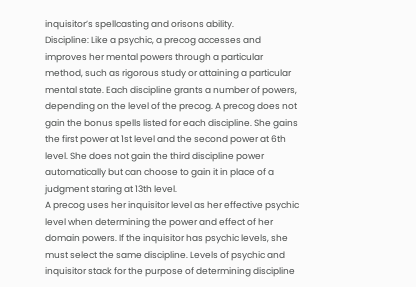inquisitor’s spellcasting and orisons ability.
Discipline: Like a psychic, a precog accesses and improves her mental powers through a particular method, such as rigorous study or attaining a particular mental state. Each discipline grants a number of powers, depending on the level of the precog. A precog does not gain the bonus spells listed for each discipline. She gains the first power at 1st level and the second power at 6th level. She does not gain the third discipline power automatically but can choose to gain it in place of a judgment staring at 13th level.
A precog uses her inquisitor level as her effective psychic level when determining the power and effect of her domain powers. If the inquisitor has psychic levels, she must select the same discipline. Levels of psychic and inquisitor stack for the purpose of determining discipline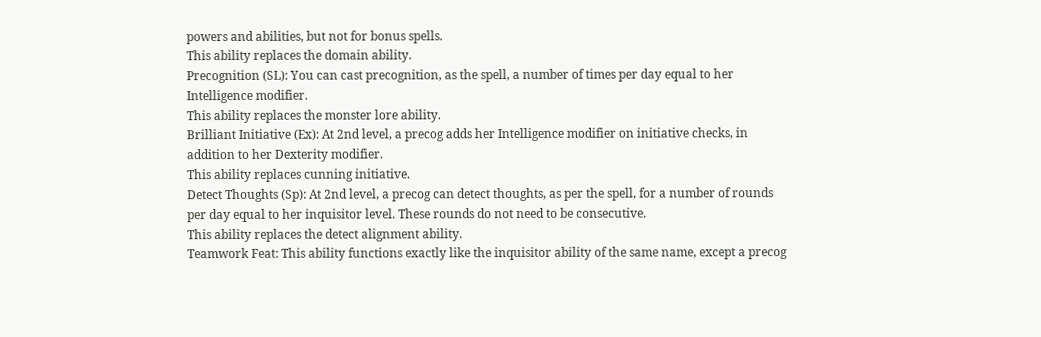powers and abilities, but not for bonus spells.
This ability replaces the domain ability.
Precognition (SL): You can cast precognition, as the spell, a number of times per day equal to her Intelligence modifier.
This ability replaces the monster lore ability.
Brilliant Initiative (Ex): At 2nd level, a precog adds her Intelligence modifier on initiative checks, in addition to her Dexterity modifier.
This ability replaces cunning initiative.
Detect Thoughts (Sp): At 2nd level, a precog can detect thoughts, as per the spell, for a number of rounds per day equal to her inquisitor level. These rounds do not need to be consecutive.
This ability replaces the detect alignment ability.
Teamwork Feat: This ability functions exactly like the inquisitor ability of the same name, except a precog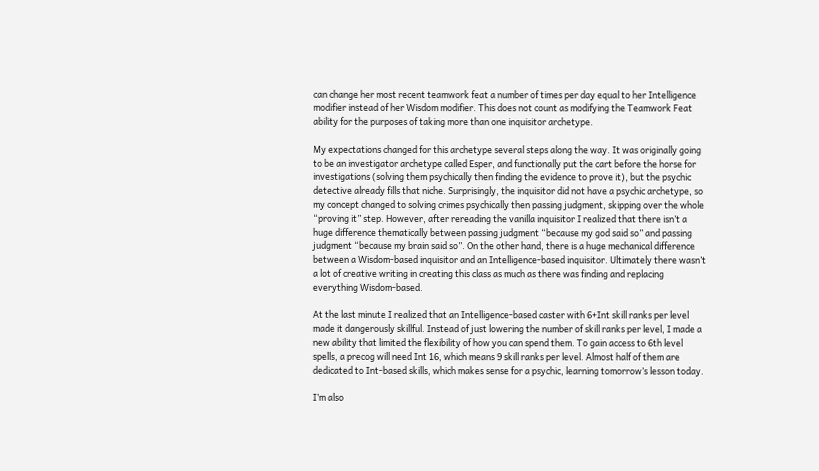can change her most recent teamwork feat a number of times per day equal to her Intelligence modifier instead of her Wisdom modifier. This does not count as modifying the Teamwork Feat ability for the purposes of taking more than one inquisitor archetype.

My expectations changed for this archetype several steps along the way. It was originally going to be an investigator archetype called Esper, and functionally put the cart before the horse for investigations (solving them psychically then finding the evidence to prove it), but the psychic detective already fills that niche. Surprisingly, the inquisitor did not have a psychic archetype, so my concept changed to solving crimes psychically then passing judgment, skipping over the whole “proving it” step. However, after rereading the vanilla inquisitor I realized that there isn’t a huge difference thematically between passing judgment “because my god said so” and passing judgment “because my brain said so”. On the other hand, there is a huge mechanical difference between a Wisdom-based inquisitor and an Intelligence-based inquisitor. Ultimately there wasn’t a lot of creative writing in creating this class as much as there was finding and replacing everything Wisdom-based.

At the last minute I realized that an Intelligence-based caster with 6+Int skill ranks per level made it dangerously skillful. Instead of just lowering the number of skill ranks per level, I made a new ability that limited the flexibility of how you can spend them. To gain access to 6th level spells, a precog will need Int 16, which means 9 skill ranks per level. Almost half of them are dedicated to Int-based skills, which makes sense for a psychic, learning tomorrow’s lesson today.

I’m also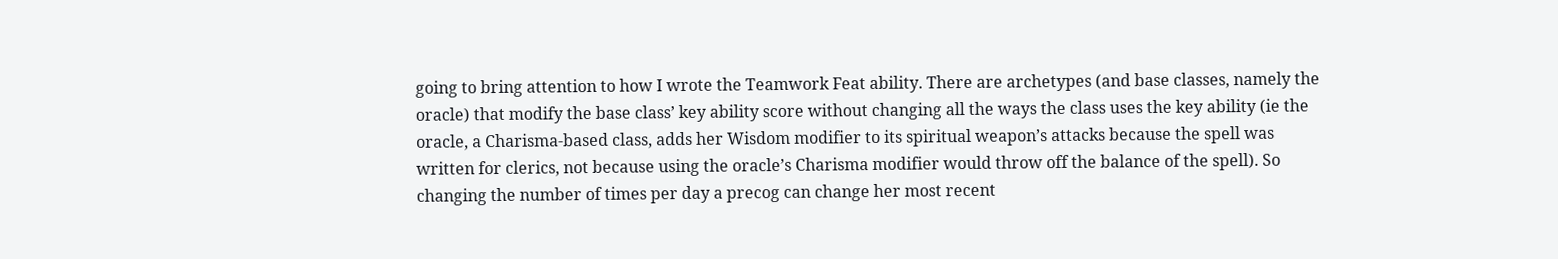going to bring attention to how I wrote the Teamwork Feat ability. There are archetypes (and base classes, namely the oracle) that modify the base class’ key ability score without changing all the ways the class uses the key ability (ie the oracle, a Charisma-based class, adds her Wisdom modifier to its spiritual weapon’s attacks because the spell was written for clerics, not because using the oracle’s Charisma modifier would throw off the balance of the spell). So changing the number of times per day a precog can change her most recent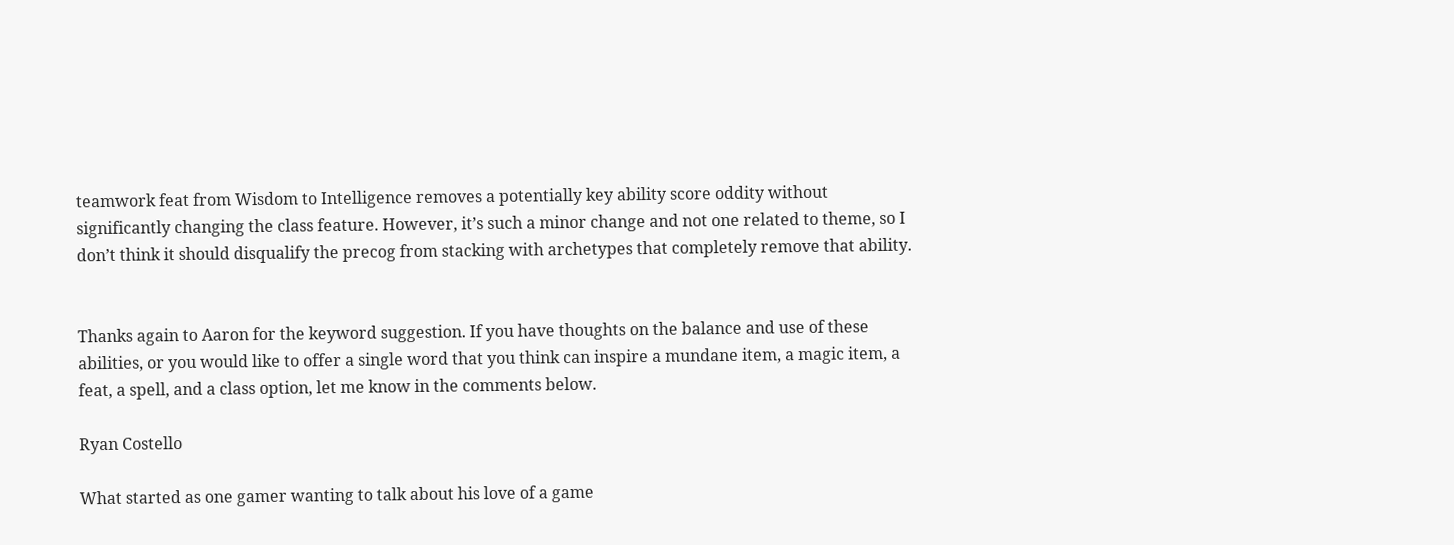teamwork feat from Wisdom to Intelligence removes a potentially key ability score oddity without significantly changing the class feature. However, it’s such a minor change and not one related to theme, so I don’t think it should disqualify the precog from stacking with archetypes that completely remove that ability.


Thanks again to Aaron for the keyword suggestion. If you have thoughts on the balance and use of these abilities, or you would like to offer a single word that you think can inspire a mundane item, a magic item, a feat, a spell, and a class option, let me know in the comments below.

Ryan Costello

What started as one gamer wanting to talk about his love of a game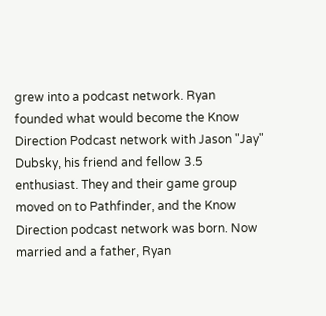grew into a podcast network. Ryan founded what would become the Know Direction Podcast network with Jason "Jay" Dubsky, his friend and fellow 3.5 enthusiast. They and their game group moved on to Pathfinder, and the Know Direction podcast network was born. Now married and a father, Ryan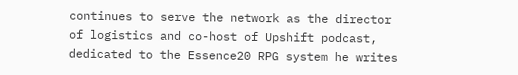continues to serve the network as the director of logistics and co-host of Upshift podcast, dedicated to the Essence20 RPG system he writes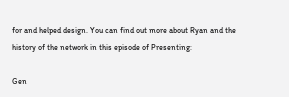for and helped design. You can find out more about Ryan and the history of the network in this episode of Presenting:

Gen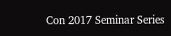Con 2017 Seminar Series